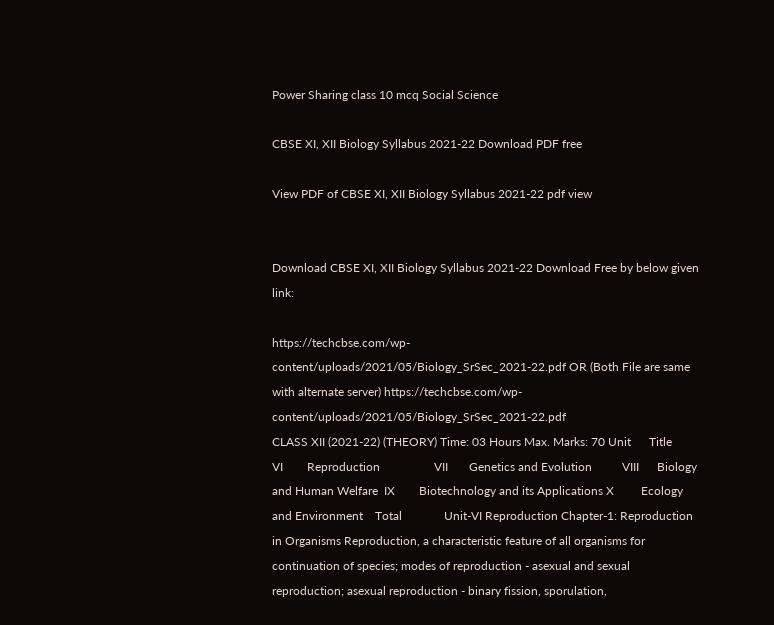Power Sharing class 10 mcq Social Science

CBSE XI, XII Biology Syllabus 2021-22 Download PDF free

View PDF of CBSE XI, XII Biology Syllabus 2021-22 pdf view


Download CBSE XI, XII Biology Syllabus 2021-22 Download Free by below given link:

https://techcbse.com/wp-content/uploads/2021/05/Biology_SrSec_2021-22.pdf OR (Both File are same with alternate server) https://techcbse.com/wp-content/uploads/2021/05/Biology_SrSec_2021-22.pdf                                       CLASS XII (2021-22) (THEORY) Time: 03 Hours Max. Marks: 70 Unit      Title                          VI        Reproduction                  VII       Genetics and Evolution          VIII      Biology and Human Welfare  IX        Biotechnology and its Applications X         Ecology and Environment    Total              Unit-VI Reproduction Chapter-1: Reproduction in Organisms Reproduction, a characteristic feature of all organisms for continuation of species; modes of reproduction - asexual and sexual reproduction; asexual reproduction - binary fission, sporulation,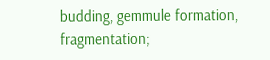budding, gemmule formation, fragmentation;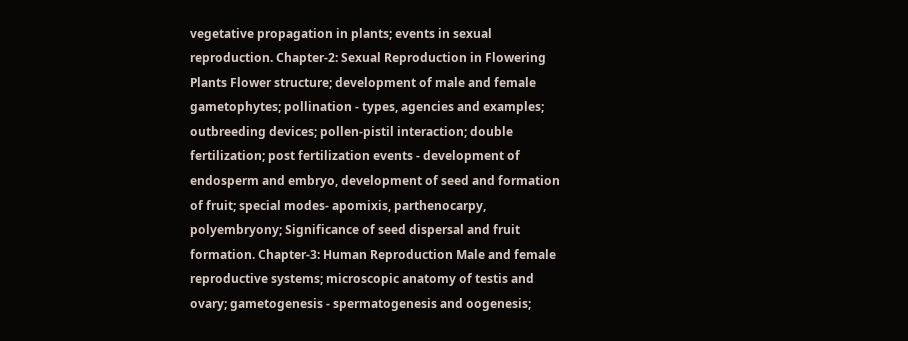vegetative propagation in plants; events in sexual reproduction. Chapter-2: Sexual Reproduction in Flowering Plants Flower structure; development of male and female gametophytes; pollination - types, agencies and examples; outbreeding devices; pollen-pistil interaction; double fertilization; post fertilization events - development of endosperm and embryo, development of seed and formation of fruit; special modes- apomixis, parthenocarpy, polyembryony; Significance of seed dispersal and fruit formation. Chapter-3: Human Reproduction Male and female reproductive systems; microscopic anatomy of testis and ovary; gametogenesis - spermatogenesis and oogenesis;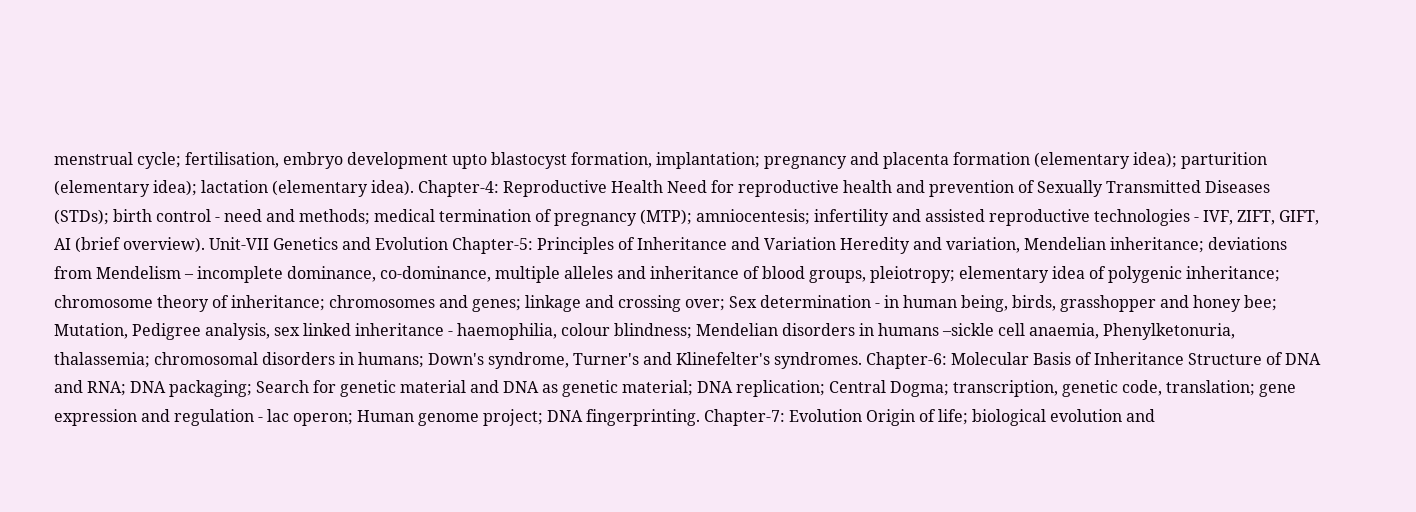menstrual cycle; fertilisation, embryo development upto blastocyst formation, implantation; pregnancy and placenta formation (elementary idea); parturition (elementary idea); lactation (elementary idea). Chapter-4: Reproductive Health Need for reproductive health and prevention of Sexually Transmitted Diseases (STDs); birth control - need and methods; medical termination of pregnancy (MTP); amniocentesis; infertility and assisted reproductive technologies - IVF, ZIFT, GIFT, AI (brief overview). Unit-VII Genetics and Evolution Chapter-5: Principles of Inheritance and Variation Heredity and variation, Mendelian inheritance; deviations from Mendelism – incomplete dominance, co-dominance, multiple alleles and inheritance of blood groups, pleiotropy; elementary idea of polygenic inheritance; chromosome theory of inheritance; chromosomes and genes; linkage and crossing over; Sex determination - in human being, birds, grasshopper and honey bee; Mutation, Pedigree analysis, sex linked inheritance - haemophilia, colour blindness; Mendelian disorders in humans –sickle cell anaemia, Phenylketonuria, thalassemia; chromosomal disorders in humans; Down's syndrome, Turner's and Klinefelter's syndromes. Chapter-6: Molecular Basis of Inheritance Structure of DNA and RNA; DNA packaging; Search for genetic material and DNA as genetic material; DNA replication; Central Dogma; transcription, genetic code, translation; gene expression and regulation - lac operon; Human genome project; DNA fingerprinting. Chapter-7: Evolution Origin of life; biological evolution and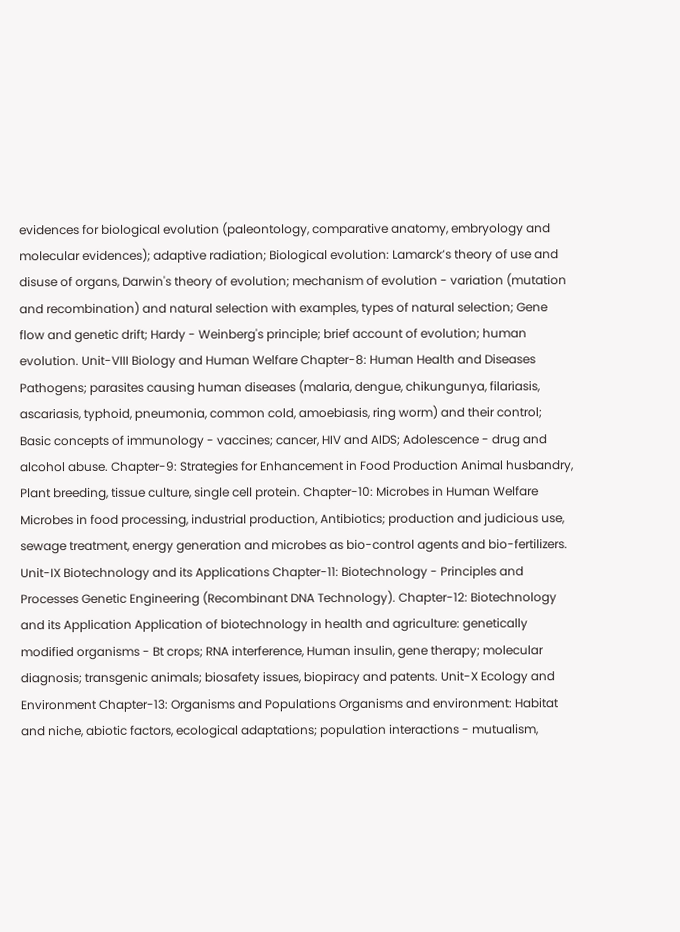evidences for biological evolution (paleontology, comparative anatomy, embryology and molecular evidences); adaptive radiation; Biological evolution: Lamarck’s theory of use and disuse of organs, Darwin's theory of evolution; mechanism of evolution - variation (mutation and recombination) and natural selection with examples, types of natural selection; Gene flow and genetic drift; Hardy - Weinberg's principle; brief account of evolution; human evolution. Unit-VIII Biology and Human Welfare Chapter-8: Human Health and Diseases Pathogens; parasites causing human diseases (malaria, dengue, chikungunya, filariasis, ascariasis, typhoid, pneumonia, common cold, amoebiasis, ring worm) and their control; Basic concepts of immunology - vaccines; cancer, HIV and AIDS; Adolescence - drug and alcohol abuse. Chapter-9: Strategies for Enhancement in Food Production Animal husbandry, Plant breeding, tissue culture, single cell protein. Chapter-10: Microbes in Human Welfare Microbes in food processing, industrial production, Antibiotics; production and judicious use, sewage treatment, energy generation and microbes as bio-control agents and bio-fertilizers. Unit-IX Biotechnology and its Applications Chapter-11: Biotechnology - Principles and Processes Genetic Engineering (Recombinant DNA Technology). Chapter-12: Biotechnology and its Application Application of biotechnology in health and agriculture: genetically modified organisms - Bt crops; RNA interference, Human insulin, gene therapy; molecular diagnosis; transgenic animals; biosafety issues, biopiracy and patents. Unit-X Ecology and Environment Chapter-13: Organisms and Populations Organisms and environment: Habitat and niche, abiotic factors, ecological adaptations; population interactions - mutualism,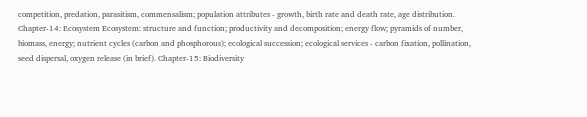competition, predation, parasitism, commensalism; population attributes - growth, birth rate and death rate, age distribution. Chapter-14: Ecosystem Ecosystem: structure and function; productivity and decomposition; energy flow; pyramids of number, biomass, energy; nutrient cycles (carbon and phosphorous); ecological succession; ecological services - carbon fixation, pollination, seed dispersal, oxygen release (in brief). Chapter-15: Biodiversity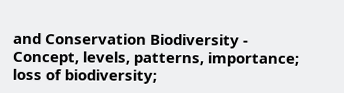and Conservation Biodiversity - Concept, levels, patterns, importance; loss of biodiversity;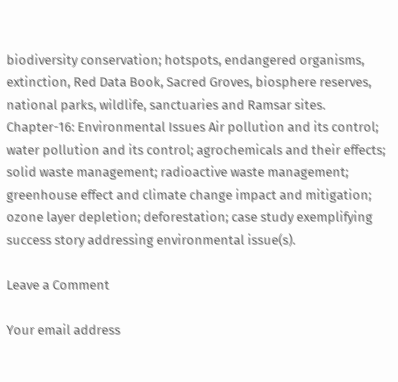biodiversity conservation; hotspots, endangered organisms, extinction, Red Data Book, Sacred Groves, biosphere reserves, national parks, wildlife, sanctuaries and Ramsar sites. Chapter-16: Environmental Issues Air pollution and its control; water pollution and its control; agrochemicals and their effects; solid waste management; radioactive waste management; greenhouse effect and climate change impact and mitigation; ozone layer depletion; deforestation; case study exemplifying success story addressing environmental issue(s).

Leave a Comment

Your email address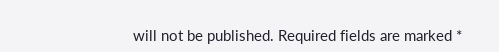will not be published. Required fields are marked *